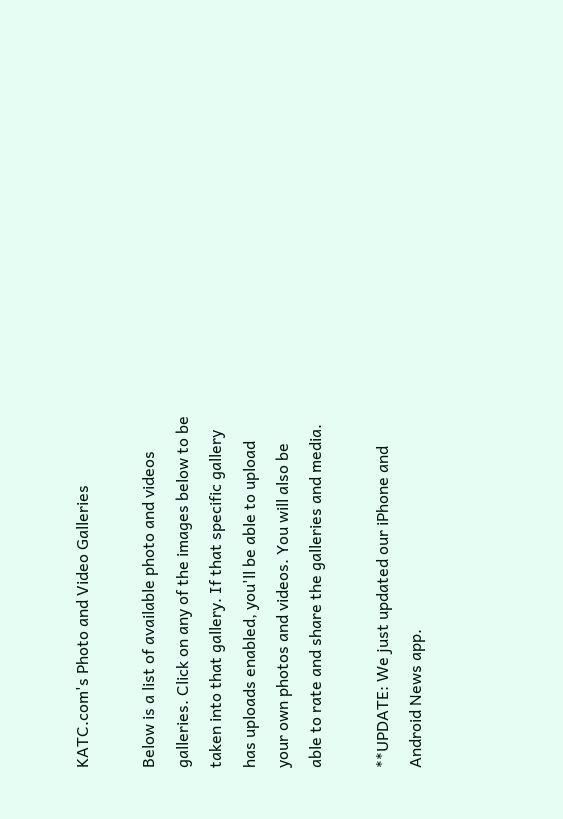KATC.com's Photo and Video Galleries

Below is a list of available photo and videos galleries. Click on any of the images below to be taken into that gallery. If that specific gallery has uploads enabled, you'll be able to upload your own photos and videos. You will also be able to rate and share the galleries and media.

**UPDATE: We just updated our iPhone and Android News app.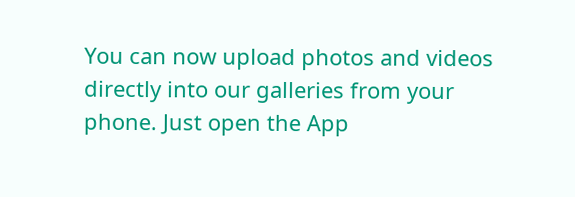You can now upload photos and videos directly into our galleries from your phone. Just open the App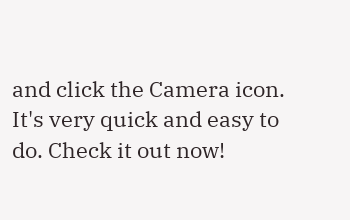and click the Camera icon. It's very quick and easy to do. Check it out now!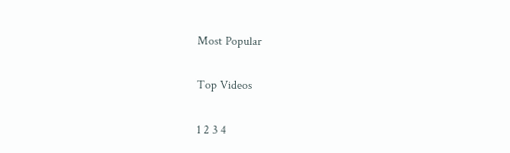Most Popular

Top Videos

1 2 3 4